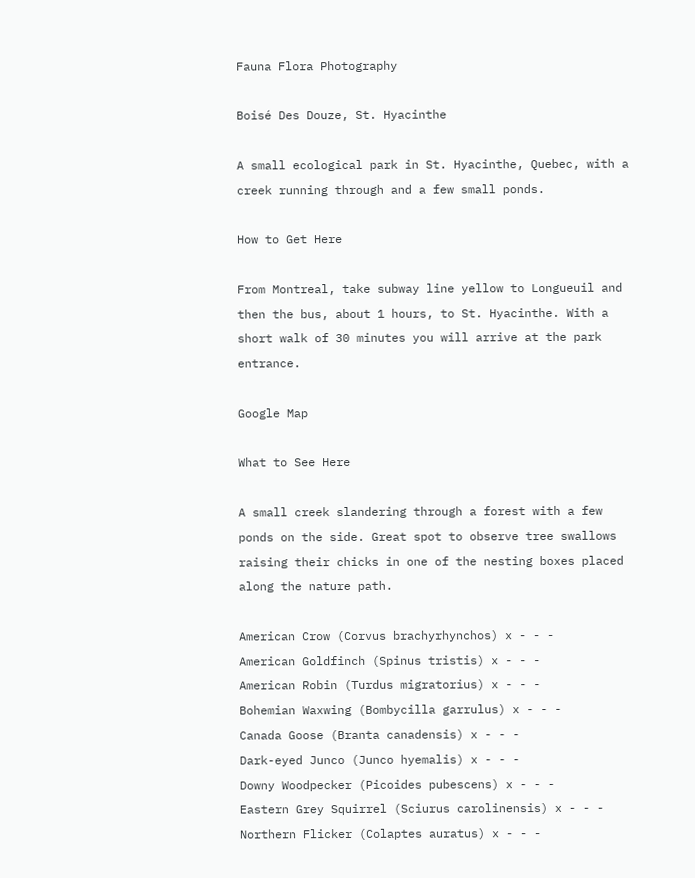Fauna Flora Photography

Boisé Des Douze, St. Hyacinthe

A small ecological park in St. Hyacinthe, Quebec, with a creek running through and a few small ponds.

How to Get Here

From Montreal, take subway line yellow to Longueuil and then the bus, about 1 hours, to St. Hyacinthe. With a short walk of 30 minutes you will arrive at the park entrance.

Google Map

What to See Here

A small creek slandering through a forest with a few ponds on the side. Great spot to observe tree swallows raising their chicks in one of the nesting boxes placed along the nature path.

American Crow (Corvus brachyrhynchos) x - - -
American Goldfinch (Spinus tristis) x - - -
American Robin (Turdus migratorius) x - - -
Bohemian Waxwing (Bombycilla garrulus) x - - -
Canada Goose (Branta canadensis) x - - -
Dark-eyed Junco (Junco hyemalis) x - - -
Downy Woodpecker (Picoides pubescens) x - - -
Eastern Grey Squirrel (Sciurus carolinensis) x - - -
Northern Flicker (Colaptes auratus) x - - -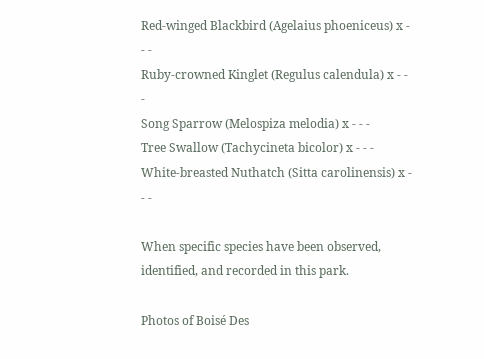Red-winged Blackbird (Agelaius phoeniceus) x - - -
Ruby-crowned Kinglet (Regulus calendula) x - - -
Song Sparrow (Melospiza melodia) x - - -
Tree Swallow (Tachycineta bicolor) x - - -
White-breasted Nuthatch (Sitta carolinensis) x - - -

When specific species have been observed, identified, and recorded in this park.

Photos of Boisé Des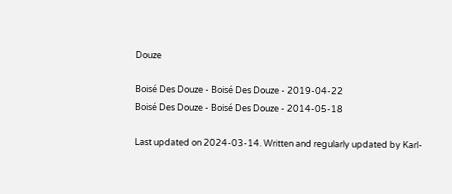Douze

Boisé Des Douze - Boisé Des Douze - 2019-04-22
Boisé Des Douze - Boisé Des Douze - 2014-05-18

Last updated on 2024-03-14. Written and regularly updated by Karl-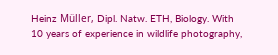Heinz Müller, Dipl. Natw. ETH, Biology. With 10 years of experience in wildlife photography,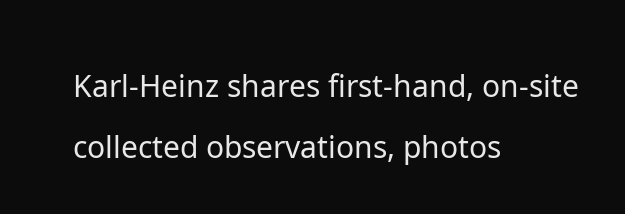Karl-Heinz shares first-hand, on-site collected observations, photos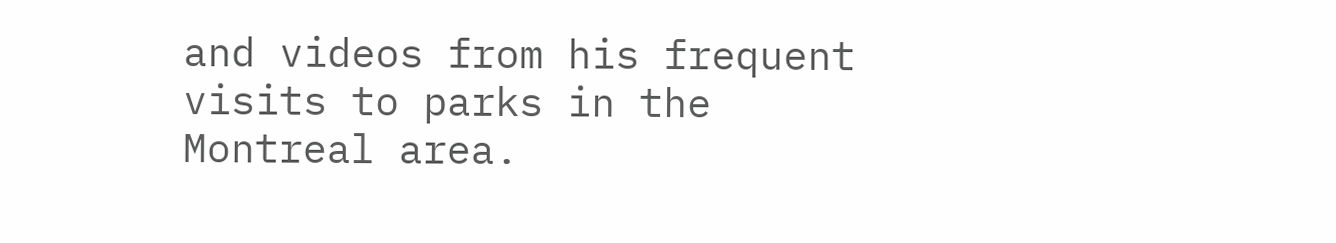and videos from his frequent visits to parks in the Montreal area.